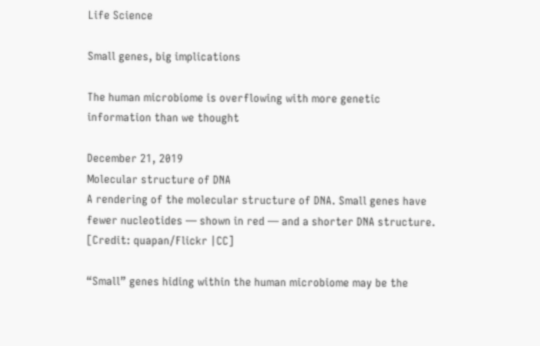Life Science

Small genes, big implications

The human microbiome is overflowing with more genetic information than we thought

December 21, 2019
Molecular structure of DNA
A rendering of the molecular structure of DNA. Small genes have fewer nucleotides — shown in red — and a shorter DNA structure. [Credit: quapan/Flickr |CC]

“Small” genes hiding within the human microbiome may be the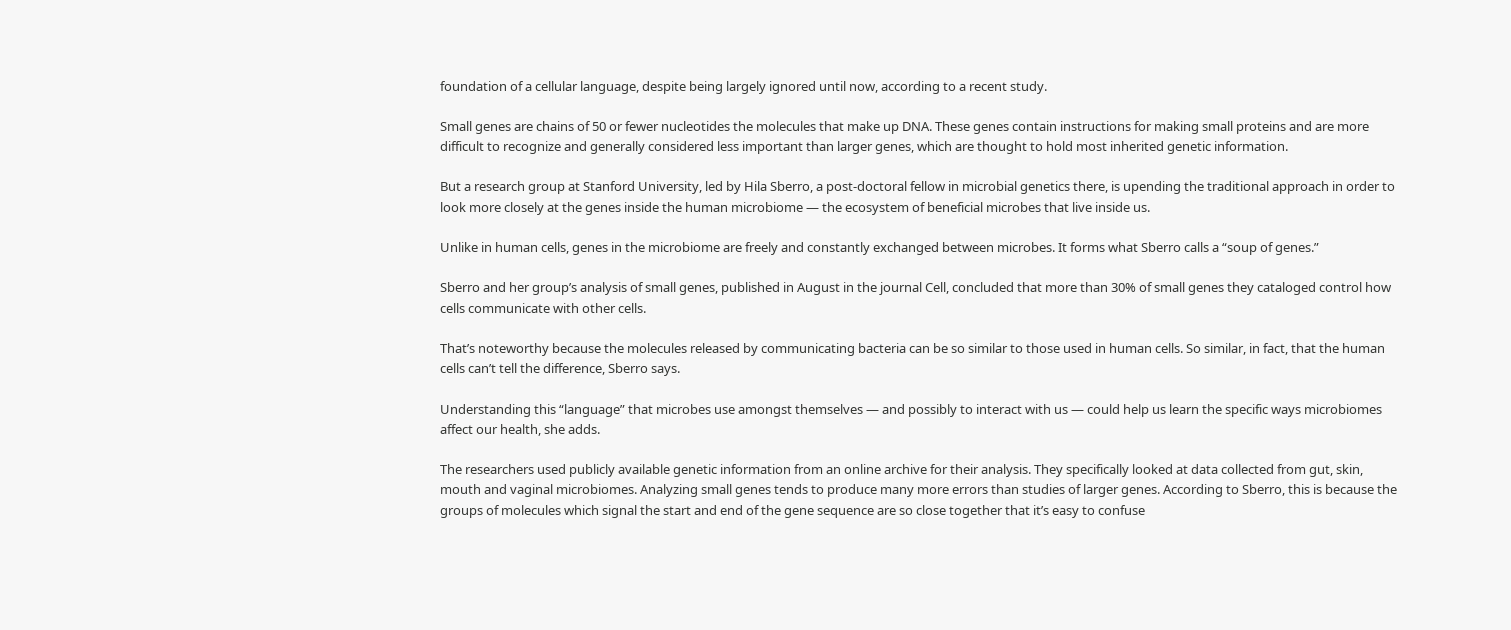foundation of a cellular language, despite being largely ignored until now, according to a recent study.

Small genes are chains of 50 or fewer nucleotides the molecules that make up DNA. These genes contain instructions for making small proteins and are more difficult to recognize and generally considered less important than larger genes, which are thought to hold most inherited genetic information.

But a research group at Stanford University, led by Hila Sberro, a post-doctoral fellow in microbial genetics there, is upending the traditional approach in order to look more closely at the genes inside the human microbiome — the ecosystem of beneficial microbes that live inside us.

Unlike in human cells, genes in the microbiome are freely and constantly exchanged between microbes. It forms what Sberro calls a “soup of genes.”

Sberro and her group’s analysis of small genes, published in August in the journal Cell, concluded that more than 30% of small genes they cataloged control how cells communicate with other cells.

That’s noteworthy because the molecules released by communicating bacteria can be so similar to those used in human cells. So similar, in fact, that the human cells can’t tell the difference, Sberro says.

Understanding this “language” that microbes use amongst themselves — and possibly to interact with us — could help us learn the specific ways microbiomes affect our health, she adds.

The researchers used publicly available genetic information from an online archive for their analysis. They specifically looked at data collected from gut, skin, mouth and vaginal microbiomes. Analyzing small genes tends to produce many more errors than studies of larger genes. According to Sberro, this is because the groups of molecules which signal the start and end of the gene sequence are so close together that it’s easy to confuse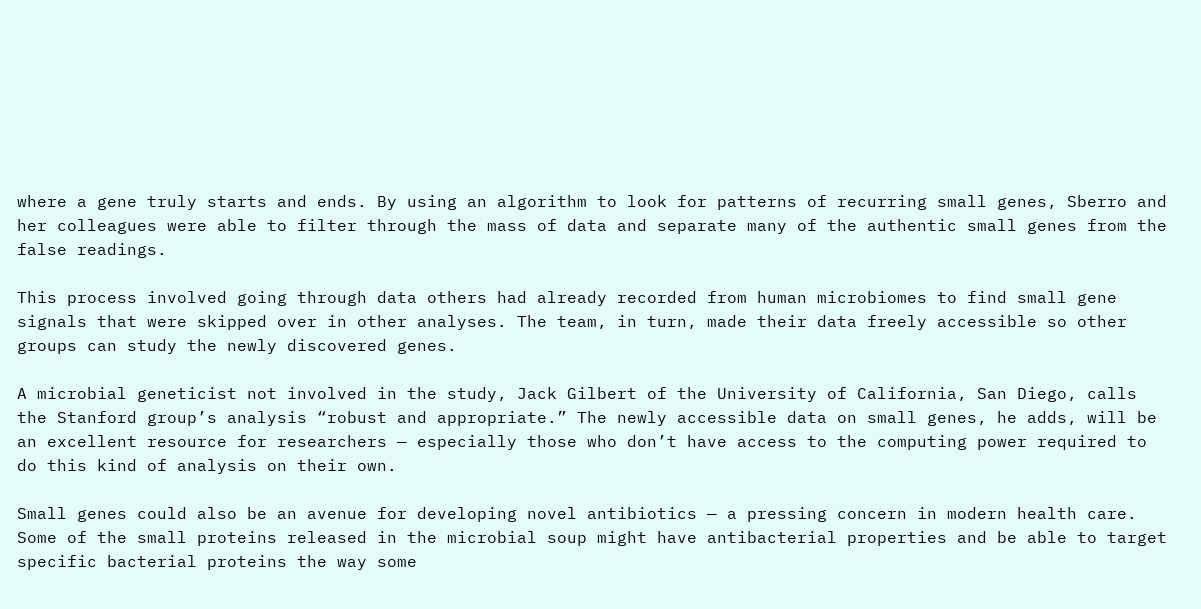where a gene truly starts and ends. By using an algorithm to look for patterns of recurring small genes, Sberro and her colleagues were able to filter through the mass of data and separate many of the authentic small genes from the false readings.

This process involved going through data others had already recorded from human microbiomes to find small gene signals that were skipped over in other analyses. The team, in turn, made their data freely accessible so other groups can study the newly discovered genes.

A microbial geneticist not involved in the study, Jack Gilbert of the University of California, San Diego, calls the Stanford group’s analysis “robust and appropriate.” The newly accessible data on small genes, he adds, will be an excellent resource for researchers — especially those who don’t have access to the computing power required to do this kind of analysis on their own.

Small genes could also be an avenue for developing novel antibiotics — a pressing concern in modern health care. Some of the small proteins released in the microbial soup might have antibacterial properties and be able to target specific bacterial proteins the way some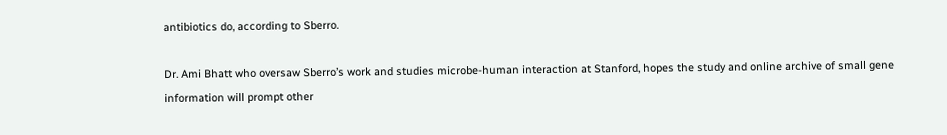antibiotics do, according to Sberro.

Dr. Ami Bhatt who oversaw Sberro’s work and studies microbe-human interaction at Stanford, hopes the study and online archive of small gene information will prompt other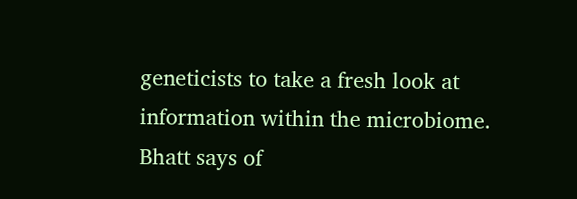geneticists to take a fresh look at information within the microbiome. Bhatt says of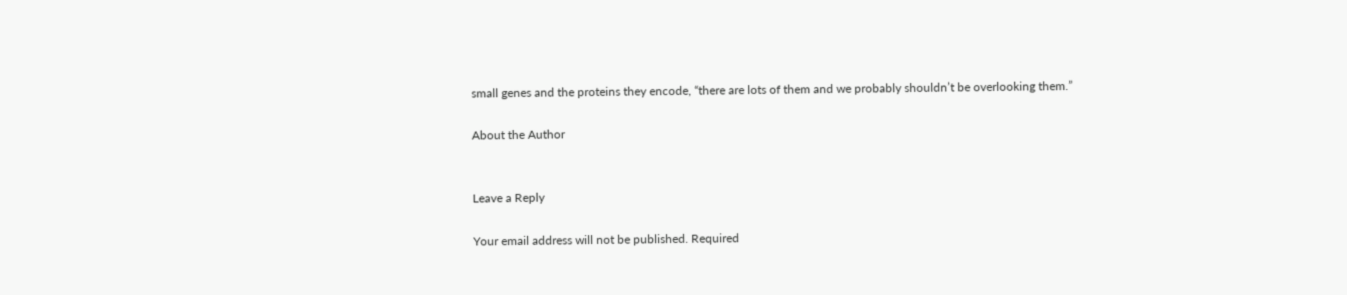small genes and the proteins they encode, “there are lots of them and we probably shouldn’t be overlooking them.”

About the Author


Leave a Reply

Your email address will not be published. Required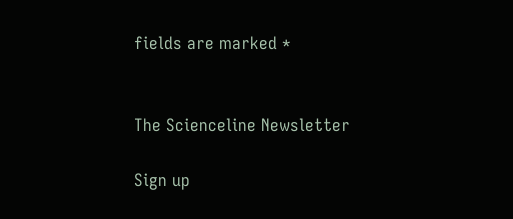fields are marked *


The Scienceline Newsletter

Sign up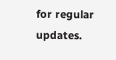for regular updates.